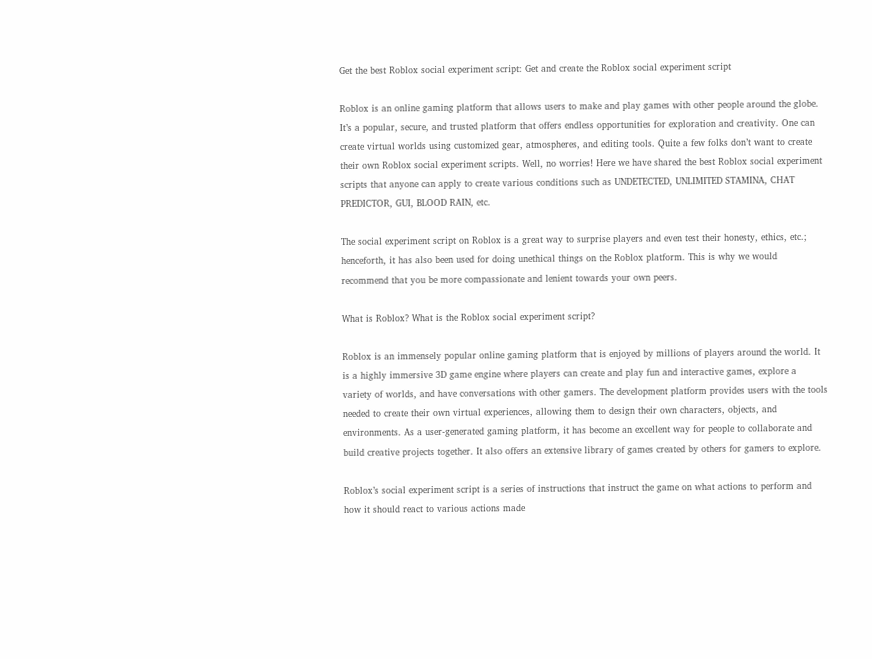Get the best Roblox social experiment script: Get and create the Roblox social experiment script

Roblox is an online gaming platform that allows users to make and play games with other people around the globe. It’s a popular, secure, and trusted platform that offers endless opportunities for exploration and creativity. One can create virtual worlds using customized gear, atmospheres, and editing tools. Quite a few folks don’t want to create their own Roblox social experiment scripts. Well, no worries! Here we have shared the best Roblox social experiment scripts that anyone can apply to create various conditions such as UNDETECTED, UNLIMITED STAMINA, CHAT PREDICTOR, GUI, BLOOD RAIN, etc.

The social experiment script on Roblox is a great way to surprise players and even test their honesty, ethics, etc.; henceforth, it has also been used for doing unethical things on the Roblox platform. This is why we would recommend that you be more compassionate and lenient towards your own peers.

What is Roblox? What is the Roblox social experiment script?

Roblox is an immensely popular online gaming platform that is enjoyed by millions of players around the world. It is a highly immersive 3D game engine where players can create and play fun and interactive games, explore a variety of worlds, and have conversations with other gamers. The development platform provides users with the tools needed to create their own virtual experiences, allowing them to design their own characters, objects, and environments. As a user-generated gaming platform, it has become an excellent way for people to collaborate and build creative projects together. It also offers an extensive library of games created by others for gamers to explore.

Roblox’s social experiment script is a series of instructions that instruct the game on what actions to perform and how it should react to various actions made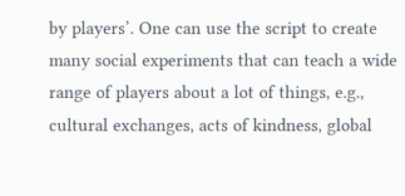by players’. One can use the script to create many social experiments that can teach a wide range of players about a lot of things, e.g., cultural exchanges, acts of kindness, global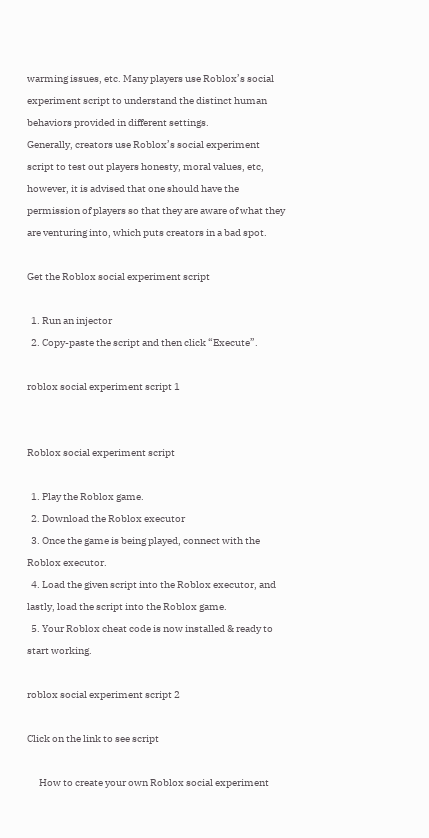warming issues, etc. Many players use Roblox’s social experiment script to understand the distinct human behaviors provided in different settings.
Generally, creators use Roblox’s social experiment script to test out players honesty, moral values, etc, however, it is advised that one should have the permission of players so that they are aware of what they are venturing into, which puts creators in a bad spot.

Get the Roblox social experiment script

  1. Run an injector
  2. Copy-paste the script and then click “Execute”.

roblox social experiment script 1


Roblox social experiment script

  1. Play the Roblox game.
  2. Download the Roblox executor
  3. Once the game is being played, connect with the Roblox executor.
  4. Load the given script into the Roblox executor, and lastly, load the script into the Roblox game.
  5. Your Roblox cheat code is now installed & ready to start working.

roblox social experiment script 2

Click on the link to see script

      How to create your own Roblox social experiment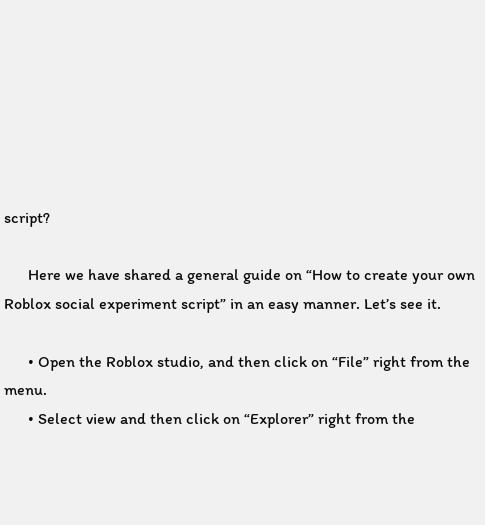script?

      Here we have shared a general guide on “How to create your own Roblox social experiment script” in an easy manner. Let’s see it.

      • Open the Roblox studio, and then click on “File” right from the menu.
      • Select view and then click on “Explorer” right from the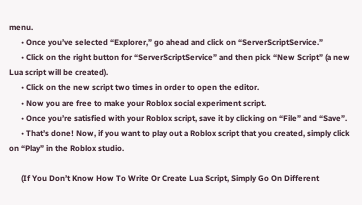menu.
      • Once you’ve selected “Explorer,” go ahead and click on “ServerScriptService.”
      • Click on the right button for “ServerScriptService” and then pick “New Script” (a new Lua script will be created).
      • Click on the new script two times in order to open the editor.
      • Now you are free to make your Roblox social experiment script.
      • Once you’re satisfied with your Roblox script, save it by clicking on “File” and “Save”.
      • That’s done! Now, if you want to play out a Roblox script that you created, simply click on “Play” in the Roblox studio.

      (If You Don’t Know How To Write Or Create Lua Script, Simply Go On Different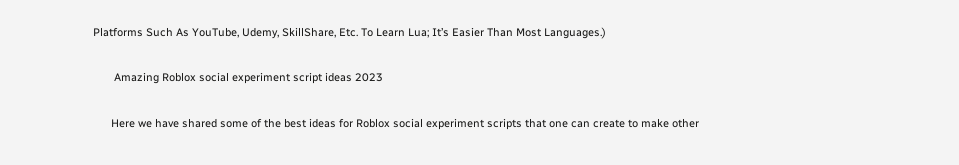Platforms Such As YouTube, Udemy, SkillShare, Etc. To Learn Lua; It’s Easier Than Most Languages.)

       Amazing Roblox social experiment script ideas 2023

      Here we have shared some of the best ideas for Roblox social experiment scripts that one can create to make other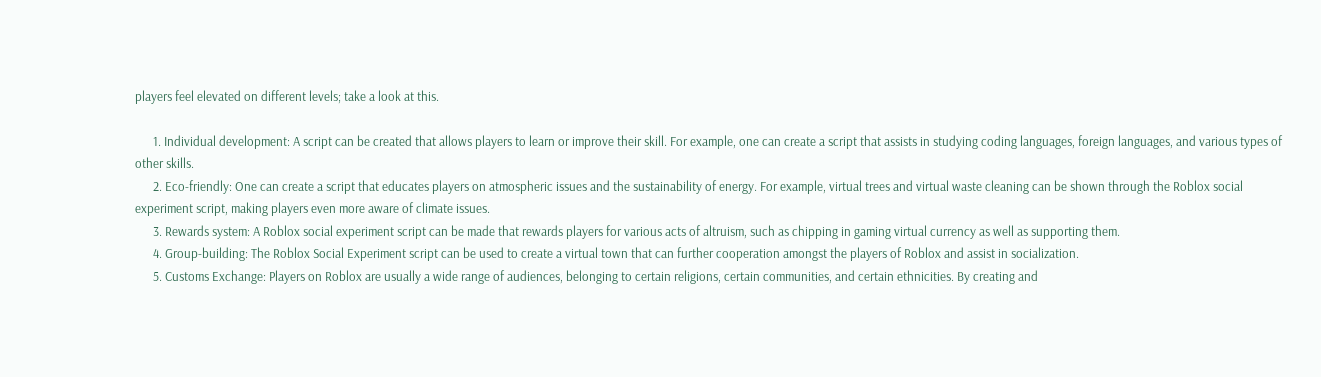players feel elevated on different levels; take a look at this.

      1. Individual development: A script can be created that allows players to learn or improve their skill. For example, one can create a script that assists in studying coding languages, foreign languages, and various types of other skills.
      2. Eco-friendly: One can create a script that educates players on atmospheric issues and the sustainability of energy. For example, virtual trees and virtual waste cleaning can be shown through the Roblox social experiment script, making players even more aware of climate issues.
      3. Rewards system: A Roblox social experiment script can be made that rewards players for various acts of altruism, such as chipping in gaming virtual currency as well as supporting them.
      4. Group-building: The Roblox Social Experiment script can be used to create a virtual town that can further cooperation amongst the players of Roblox and assist in socialization.
      5. Customs Exchange: Players on Roblox are usually a wide range of audiences, belonging to certain religions, certain communities, and certain ethnicities. By creating and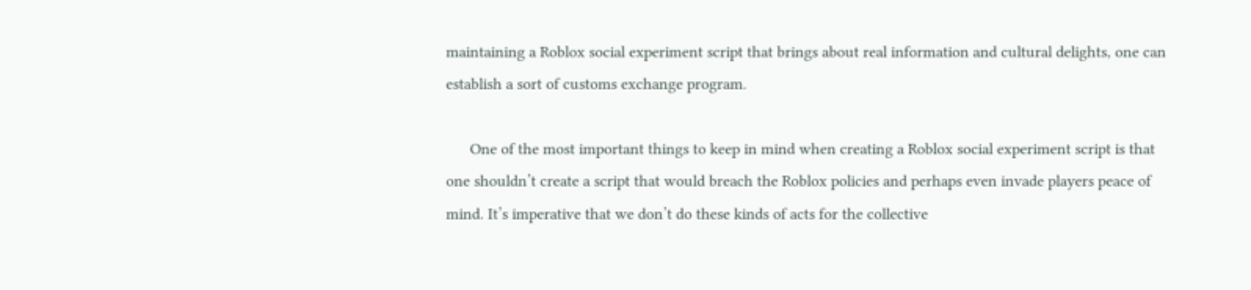maintaining a Roblox social experiment script that brings about real information and cultural delights, one can establish a sort of customs exchange program.

      One of the most important things to keep in mind when creating a Roblox social experiment script is that one shouldn’t create a script that would breach the Roblox policies and perhaps even invade players peace of mind. It’s imperative that we don’t do these kinds of acts for the collective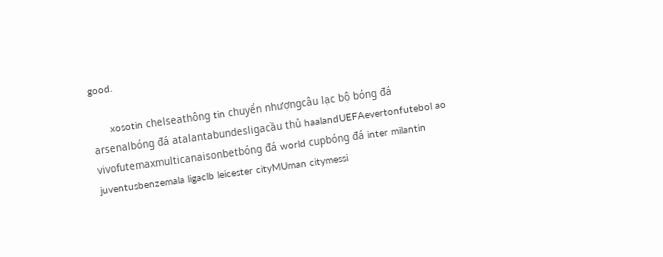good.

      xosotin chelseathông tin chuyển nhượngcâu lạc bộ bóng đá arsenalbóng đá atalantabundesligacầu thủ haalandUEFAevertonfutebol ao vivofutemaxmulticanaisonbetbóng đá world cupbóng đá inter milantin juventusbenzemala ligaclb leicester cityMUman citymessi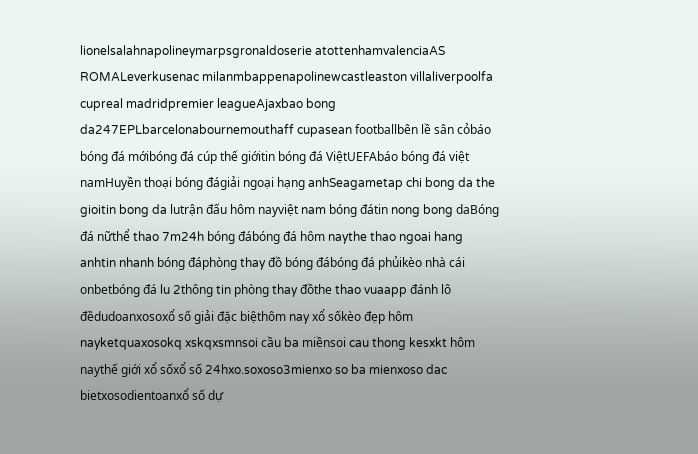lionelsalahnapolineymarpsgronaldoserie atottenhamvalenciaAS ROMALeverkusenac milanmbappenapolinewcastleaston villaliverpoolfa cupreal madridpremier leagueAjaxbao bong da247EPLbarcelonabournemouthaff cupasean footballbên lề sân cỏbáo bóng đá mớibóng đá cúp thế giớitin bóng đá ViệtUEFAbáo bóng đá việt namHuyền thoại bóng đágiải ngoại hạng anhSeagametap chi bong da the gioitin bong da lutrận đấu hôm nayviệt nam bóng đátin nong bong daBóng đá nữthể thao 7m24h bóng đábóng đá hôm naythe thao ngoai hang anhtin nhanh bóng đáphòng thay đồ bóng đábóng đá phủikèo nhà cái onbetbóng đá lu 2thông tin phòng thay đồthe thao vuaapp đánh lô đềdudoanxosoxổ số giải đặc biệthôm nay xổ sốkèo đẹp hôm nayketquaxosokq xskqxsmnsoi cầu ba miềnsoi cau thong kesxkt hôm naythế giới xổ sốxổ số 24hxo.soxoso3mienxo so ba mienxoso dac bietxosodientoanxổ số dự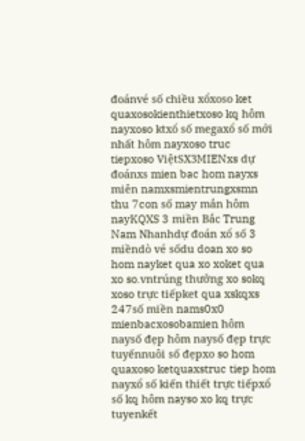đoánvé số chiều xổxoso ket quaxosokienthietxoso kq hôm nayxoso ktxổ số megaxổ số mới nhất hôm nayxoso truc tiepxoso ViệtSX3MIENxs dự đoánxs mien bac hom nayxs miên namxsmientrungxsmn thu 7con số may mắn hôm nayKQXS 3 miền Bắc Trung Nam Nhanhdự đoán xổ số 3 miềndò vé sốdu doan xo so hom nayket qua xo xoket qua xo so.vntrúng thưởng xo sokq xoso trực tiếpket qua xskqxs 247số miền nams0x0 mienbacxosobamien hôm naysố đẹp hôm naysố đẹp trực tuyếnnuôi số đẹpxo so hom quaxoso ketquaxstruc tiep hom nayxổ số kiến thiết trực tiếpxổ số kq hôm nayso xo kq trực tuyenkết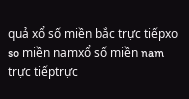quả xổ số miền bắc trực tiếpxo so miền namxổ số miền nam trực tiếptrực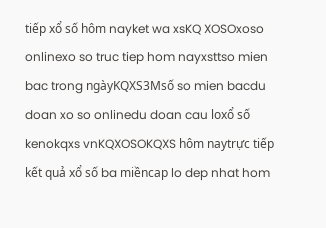tiếp xổ số hôm nayket wa xsKQ XOSOxoso onlinexo so truc tiep hom nayxsttso mien bac trong ngàyKQXS3Msố so mien bacdu doan xo so onlinedu doan cau loxổ số kenokqxs vnKQXOSOKQXS hôm naytrực tiếp kết quả xổ số ba miềncap lo dep nhat hom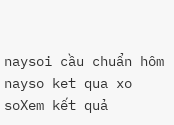naysoi cầu chuẩn hôm nayso ket qua xo soXem kết quả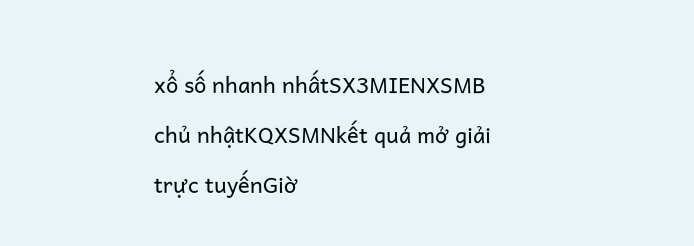xổ số nhanh nhấtSX3MIENXSMB chủ nhậtKQXSMNkết quả mở giải trực tuyếnGiờ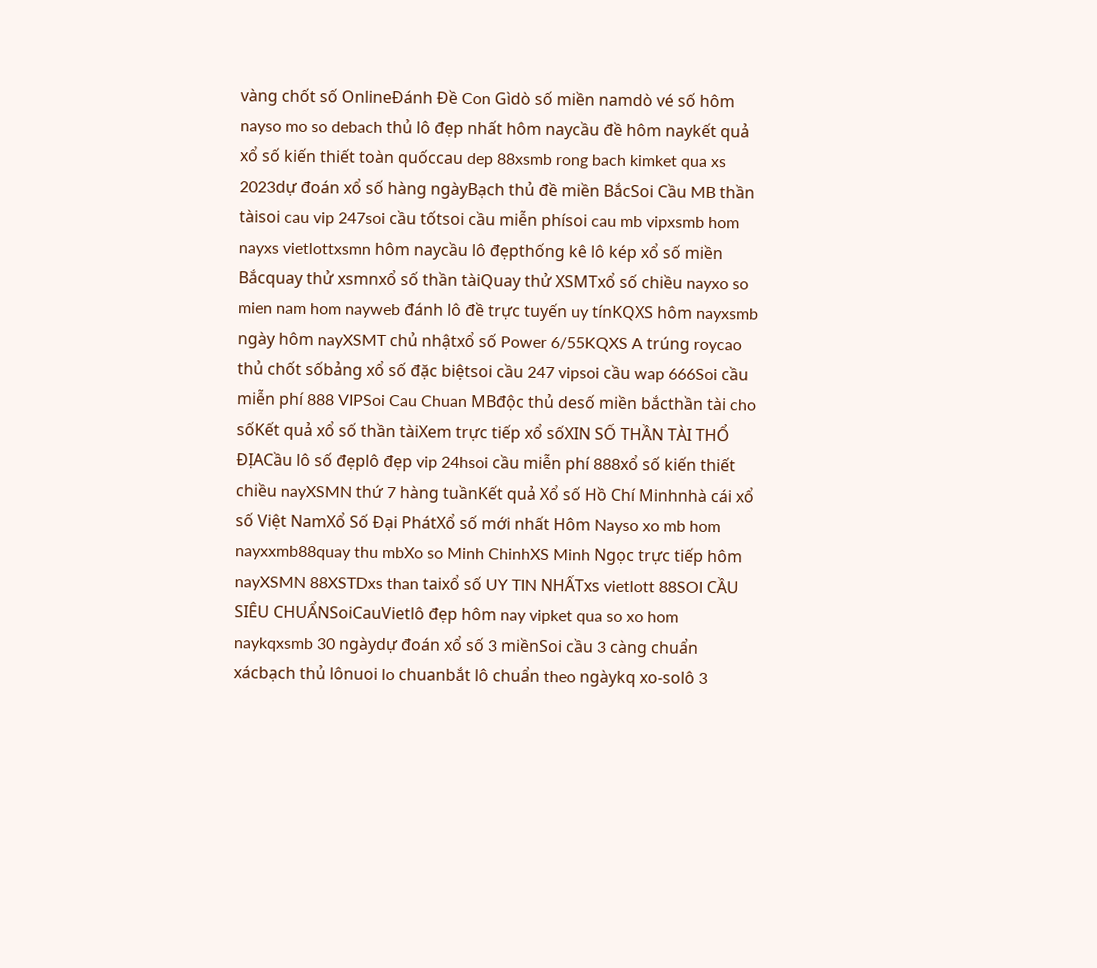vàng chốt số OnlineĐánh Đề Con Gìdò số miền namdò vé số hôm nayso mo so debach thủ lô đẹp nhất hôm naycầu đề hôm naykết quả xổ số kiến thiết toàn quốccau dep 88xsmb rong bach kimket qua xs 2023dự đoán xổ số hàng ngàyBạch thủ đề miền BắcSoi Cầu MB thần tàisoi cau vip 247soi cầu tốtsoi cầu miễn phísoi cau mb vipxsmb hom nayxs vietlottxsmn hôm naycầu lô đẹpthống kê lô kép xổ số miền Bắcquay thử xsmnxổ số thần tàiQuay thử XSMTxổ số chiều nayxo so mien nam hom nayweb đánh lô đề trực tuyến uy tínKQXS hôm nayxsmb ngày hôm nayXSMT chủ nhậtxổ số Power 6/55KQXS A trúng roycao thủ chốt sốbảng xổ số đặc biệtsoi cầu 247 vipsoi cầu wap 666Soi cầu miễn phí 888 VIPSoi Cau Chuan MBđộc thủ desố miền bắcthần tài cho sốKết quả xổ số thần tàiXem trực tiếp xổ sốXIN SỐ THẦN TÀI THỔ ĐỊACầu lô số đẹplô đẹp vip 24hsoi cầu miễn phí 888xổ số kiến thiết chiều nayXSMN thứ 7 hàng tuầnKết quả Xổ số Hồ Chí Minhnhà cái xổ số Việt NamXổ Số Đại PhátXổ số mới nhất Hôm Nayso xo mb hom nayxxmb88quay thu mbXo so Minh ChinhXS Minh Ngọc trực tiếp hôm nayXSMN 88XSTDxs than taixổ số UY TIN NHẤTxs vietlott 88SOI CẦU SIÊU CHUẨNSoiCauVietlô đẹp hôm nay vipket qua so xo hom naykqxsmb 30 ngàydự đoán xổ số 3 miềnSoi cầu 3 càng chuẩn xácbạch thủ lônuoi lo chuanbắt lô chuẩn theo ngàykq xo-solô 3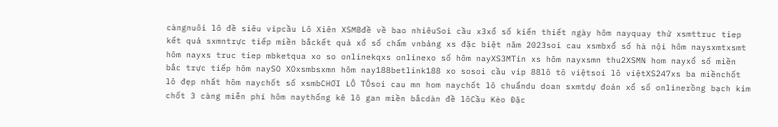càngnuôi lô đề siêu vipcầu Lô Xiên XSMBđề về bao nhiêuSoi cầu x3xổ số kiến thiết ngày hôm nayquay thử xsmttruc tiep kết quả sxmntrực tiếp miền bắckết quả xổ số chấm vnbảng xs đặc biệt năm 2023soi cau xsmbxổ số hà nội hôm naysxmtxsmt hôm nayxs truc tiep mbketqua xo so onlinekqxs onlinexo số hôm nayXS3MTin xs hôm nayxsmn thu2XSMN hom nayxổ số miền bắc trực tiếp hôm naySO XOxsmbsxmn hôm nay188betlink188 xo sosoi cầu vip 88lô tô việtsoi lô việtXS247xs ba miềnchốt lô đẹp nhất hôm naychốt số xsmbCHƠI LÔ TÔsoi cau mn hom naychốt lô chuẩndu doan sxmtdự đoán xổ số onlinerồng bạch kim chốt 3 càng miễn phí hôm naythống kê lô gan miền bắcdàn đề lôCầu Kèo Đặc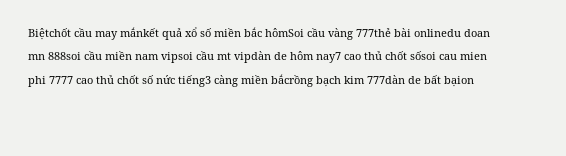Biệtchốt cầu may mắnkết quả xổ số miền bắc hômSoi cầu vàng 777thẻ bài onlinedu doan mn 888soi cầu miền nam vipsoi cầu mt vipdàn de hôm nay7 cao thủ chốt sốsoi cau mien phi 7777 cao thủ chốt số nức tiếng3 càng miền bắcrồng bạch kim 777dàn de bất bạion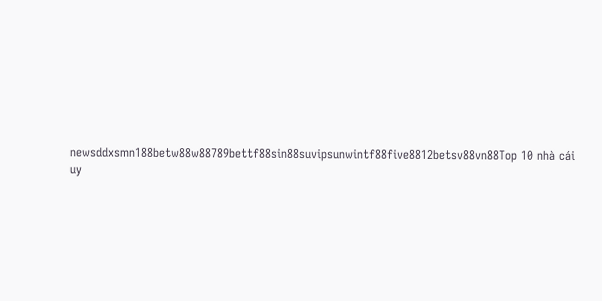newsddxsmn188betw88w88789bettf88sin88suvipsunwintf88five8812betsv88vn88Top 10 nhà cái uy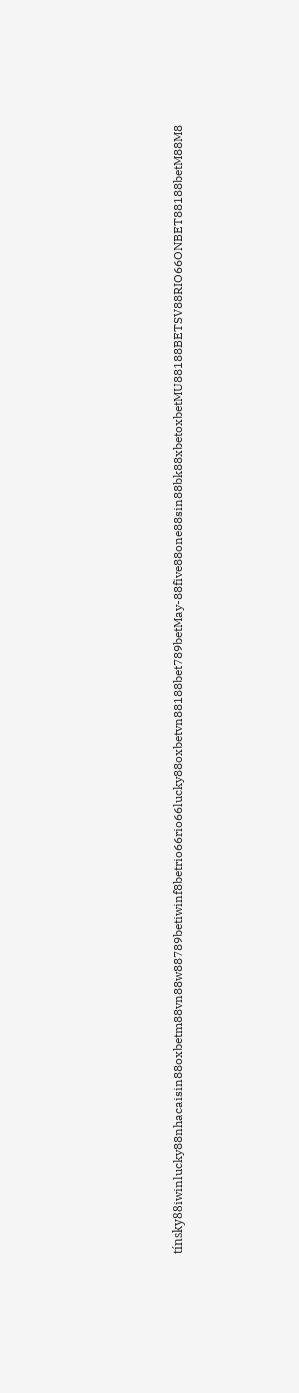tínsky88iwinlucky88nhacaisin88oxbetm88vn88w88789betiwinf8betrio66rio66lucky88oxbetvn88188bet789betMay-88five88one88sin88bk88xbetoxbetMU88188BETSV88RIO66ONBET88188betM88M8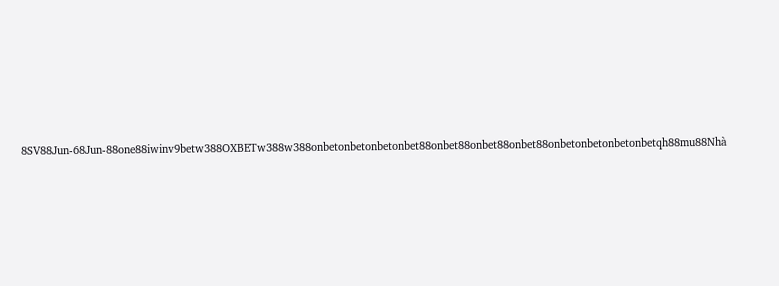8SV88Jun-68Jun-88one88iwinv9betw388OXBETw388w388onbetonbetonbetonbet88onbet88onbet88onbet88onbetonbetonbetonbetqh88mu88Nhà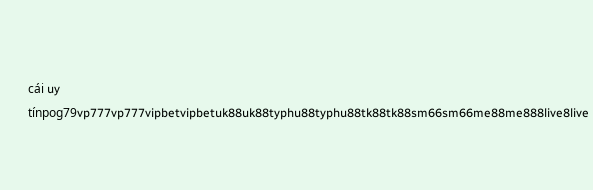cái uy tínpog79vp777vp777vipbetvipbetuk88uk88typhu88typhu88tk88tk88sm66sm66me88me888live8live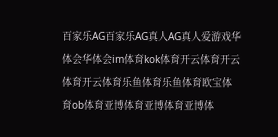百家乐AG百家乐AG真人AG真人爱游戏华体会华体会im体育kok体育开云体育开云体育开云体育乐鱼体育乐鱼体育欧宝体育ob体育亚博体育亚博体育亚博体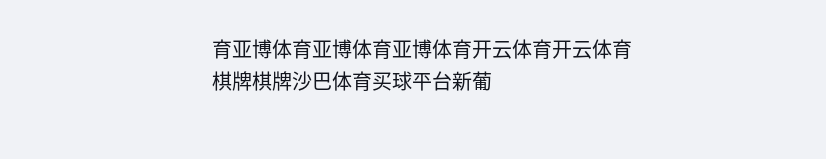育亚博体育亚博体育亚博体育开云体育开云体育棋牌棋牌沙巴体育买球平台新葡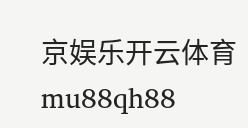京娱乐开云体育mu88qh88